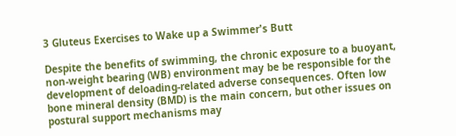3 Gluteus Exercises to Wake up a Swimmer's Butt

Despite the benefits of swimming, the chronic exposure to a buoyant, non-weight bearing (WB) environment may be be responsible for the development of deloading-related adverse consequences. Often low bone mineral density (BMD) is the main concern, but other issues on postural support mechanisms may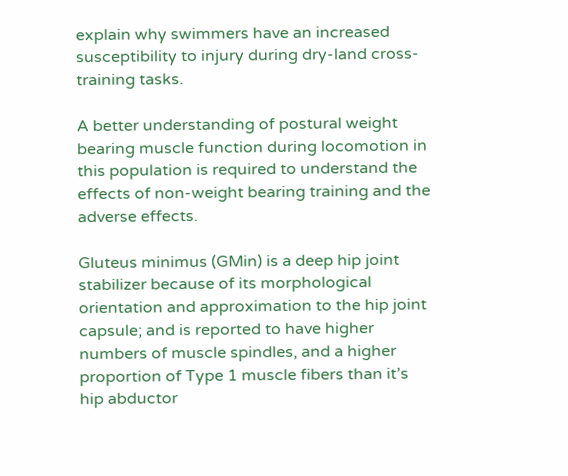explain why swimmers have an increased susceptibility to injury during dry-land cross-training tasks.

A better understanding of postural weight bearing muscle function during locomotion in this population is required to understand the effects of non-weight bearing training and the adverse effects.

Gluteus minimus (GMin) is a deep hip joint stabilizer because of its morphological orientation and approximation to the hip joint capsule; and is reported to have higher numbers of muscle spindles, and a higher proportion of Type 1 muscle fibers than it’s hip abductor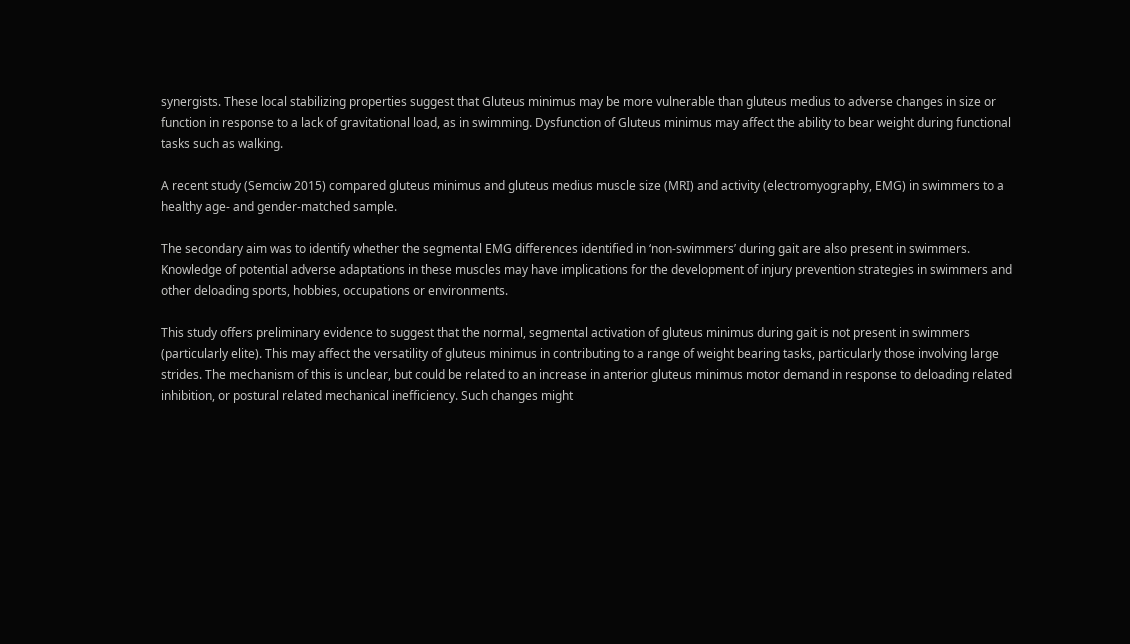synergists. These local stabilizing properties suggest that Gluteus minimus may be more vulnerable than gluteus medius to adverse changes in size or function in response to a lack of gravitational load, as in swimming. Dysfunction of Gluteus minimus may affect the ability to bear weight during functional tasks such as walking.

A recent study (Semciw 2015) compared gluteus minimus and gluteus medius muscle size (MRI) and activity (electromyography, EMG) in swimmers to a healthy age- and gender-matched sample.

The secondary aim was to identify whether the segmental EMG differences identified in ‘non-swimmers’ during gait are also present in swimmers. Knowledge of potential adverse adaptations in these muscles may have implications for the development of injury prevention strategies in swimmers and other deloading sports, hobbies, occupations or environments.

This study offers preliminary evidence to suggest that the normal, segmental activation of gluteus minimus during gait is not present in swimmers (particularly elite). This may affect the versatility of gluteus minimus in contributing to a range of weight bearing tasks, particularly those involving large strides. The mechanism of this is unclear, but could be related to an increase in anterior gluteus minimus motor demand in response to deloading related inhibition, or postural related mechanical inefficiency. Such changes might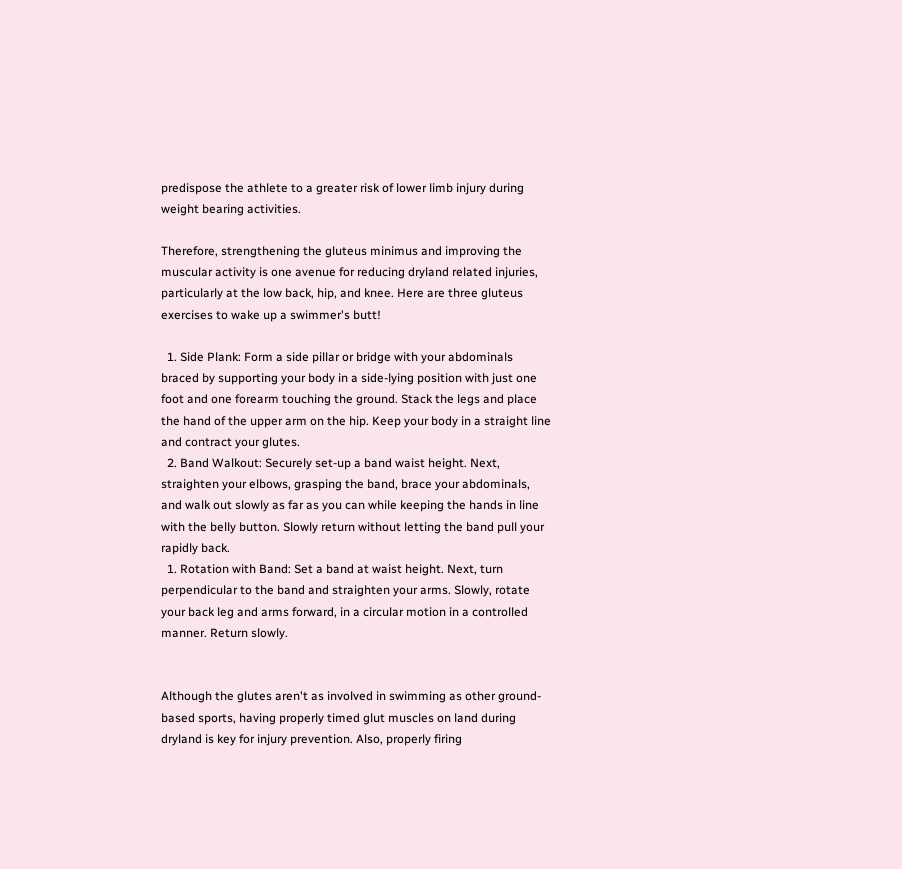predispose the athlete to a greater risk of lower limb injury during weight bearing activities.

Therefore, strengthening the gluteus minimus and improving the muscular activity is one avenue for reducing dryland related injuries, particularly at the low back, hip, and knee. Here are three gluteus exercises to wake up a swimmer's butt!

  1. Side Plank: Form a side pillar or bridge with your abdominals braced by supporting your body in a side-lying position with just one foot and one forearm touching the ground. Stack the legs and place the hand of the upper arm on the hip. Keep your body in a straight line and contract your glutes.
  2. Band Walkout: Securely set-up a band waist height. Next, straighten your elbows, grasping the band, brace your abdominals, and walk out slowly as far as you can while keeping the hands in line with the belly button. Slowly return without letting the band pull your rapidly back.
  1. Rotation with Band: Set a band at waist height. Next, turn perpendicular to the band and straighten your arms. Slowly, rotate your back leg and arms forward, in a circular motion in a controlled manner. Return slowly.


Although the glutes aren't as involved in swimming as other ground-based sports, having properly timed glut muscles on land during dryland is key for injury prevention. Also, properly firing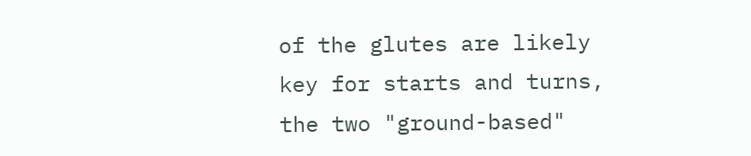of the glutes are likely key for starts and turns, the two "ground-based"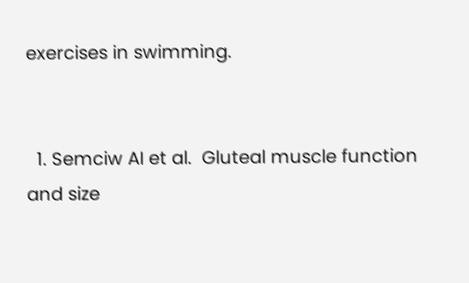exercises in swimming.


  1. Semciw AI et al.  Gluteal muscle function and size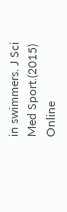in swimmers. J Sci Med Sport.(2015) Online